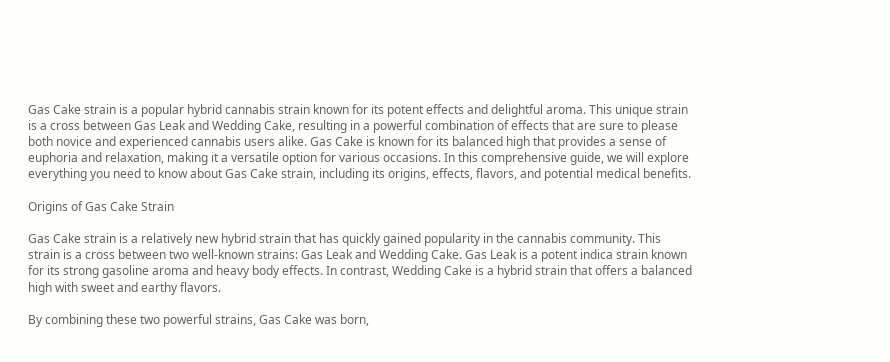Gas Cake strain is a popular hybrid cannabis strain known for its potent effects and delightful aroma. This unique strain is a cross between Gas Leak and Wedding Cake, resulting in a powerful combination of effects that are sure to please both novice and experienced cannabis users alike. Gas Cake is known for its balanced high that provides a sense of euphoria and relaxation, making it a versatile option for various occasions. In this comprehensive guide, we will explore everything you need to know about Gas Cake strain, including its origins, effects, flavors, and potential medical benefits.

Origins of Gas Cake Strain

Gas Cake strain is a relatively new hybrid strain that has quickly gained popularity in the cannabis community. This strain is a cross between two well-known strains: Gas Leak and Wedding Cake. Gas Leak is a potent indica strain known for its strong gasoline aroma and heavy body effects. In contrast, Wedding Cake is a hybrid strain that offers a balanced high with sweet and earthy flavors.

By combining these two powerful strains, Gas Cake was born,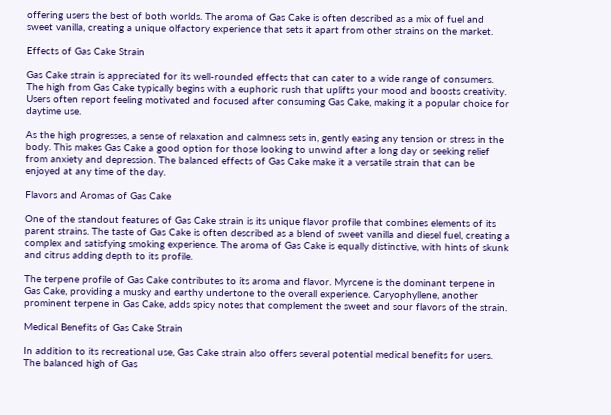offering users the best of both worlds. The aroma of Gas Cake is often described as a mix of fuel and sweet vanilla, creating a unique olfactory experience that sets it apart from other strains on the market.

Effects of Gas Cake Strain

Gas Cake strain is appreciated for its well-rounded effects that can cater to a wide range of consumers. The high from Gas Cake typically begins with a euphoric rush that uplifts your mood and boosts creativity. Users often report feeling motivated and focused after consuming Gas Cake, making it a popular choice for daytime use.

As the high progresses, a sense of relaxation and calmness sets in, gently easing any tension or stress in the body. This makes Gas Cake a good option for those looking to unwind after a long day or seeking relief from anxiety and depression. The balanced effects of Gas Cake make it a versatile strain that can be enjoyed at any time of the day.

Flavors and Aromas of Gas Cake

One of the standout features of Gas Cake strain is its unique flavor profile that combines elements of its parent strains. The taste of Gas Cake is often described as a blend of sweet vanilla and diesel fuel, creating a complex and satisfying smoking experience. The aroma of Gas Cake is equally distinctive, with hints of skunk and citrus adding depth to its profile.

The terpene profile of Gas Cake contributes to its aroma and flavor. Myrcene is the dominant terpene in Gas Cake, providing a musky and earthy undertone to the overall experience. Caryophyllene, another prominent terpene in Gas Cake, adds spicy notes that complement the sweet and sour flavors of the strain.

Medical Benefits of Gas Cake Strain

In addition to its recreational use, Gas Cake strain also offers several potential medical benefits for users. The balanced high of Gas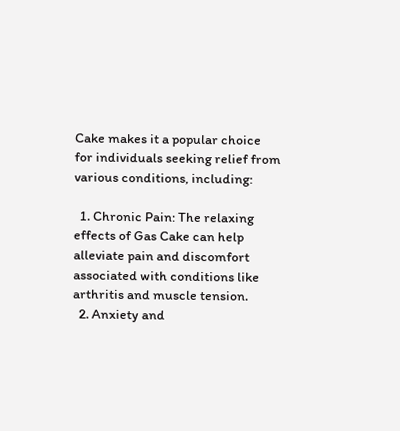Cake makes it a popular choice for individuals seeking relief from various conditions, including:

  1. Chronic Pain: The relaxing effects of Gas Cake can help alleviate pain and discomfort associated with conditions like arthritis and muscle tension.
  2. Anxiety and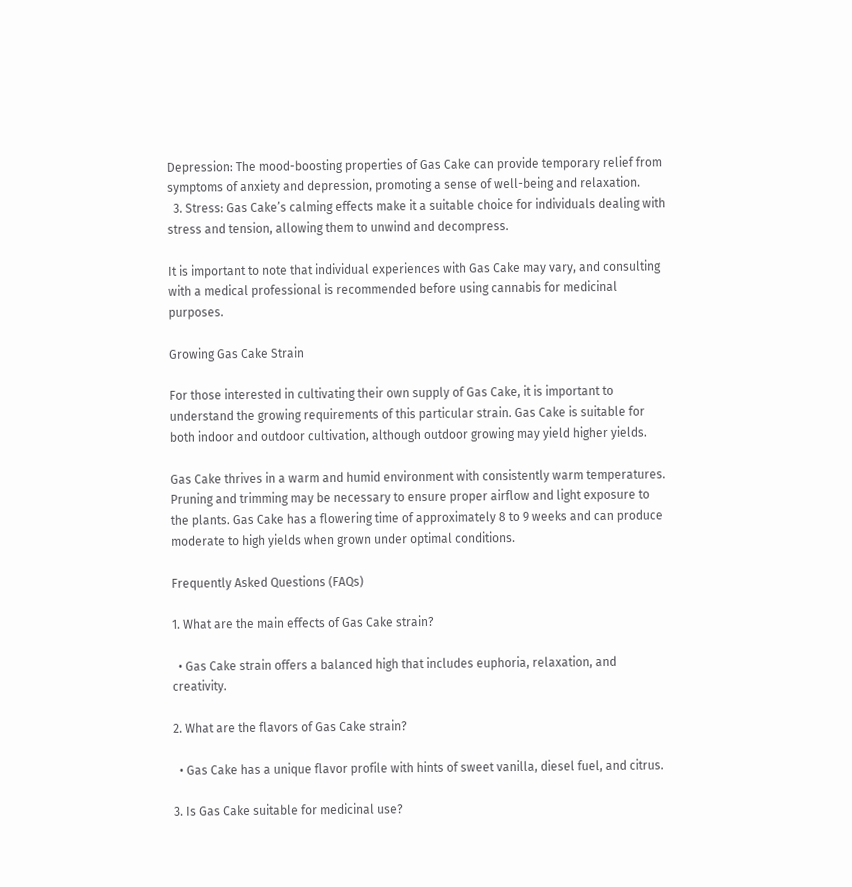Depression: The mood-boosting properties of Gas Cake can provide temporary relief from symptoms of anxiety and depression, promoting a sense of well-being and relaxation.
  3. Stress: Gas Cake’s calming effects make it a suitable choice for individuals dealing with stress and tension, allowing them to unwind and decompress.

It is important to note that individual experiences with Gas Cake may vary, and consulting with a medical professional is recommended before using cannabis for medicinal purposes.

Growing Gas Cake Strain

For those interested in cultivating their own supply of Gas Cake, it is important to understand the growing requirements of this particular strain. Gas Cake is suitable for both indoor and outdoor cultivation, although outdoor growing may yield higher yields.

Gas Cake thrives in a warm and humid environment with consistently warm temperatures. Pruning and trimming may be necessary to ensure proper airflow and light exposure to the plants. Gas Cake has a flowering time of approximately 8 to 9 weeks and can produce moderate to high yields when grown under optimal conditions.

Frequently Asked Questions (FAQs)

1. What are the main effects of Gas Cake strain?

  • Gas Cake strain offers a balanced high that includes euphoria, relaxation, and creativity.

2. What are the flavors of Gas Cake strain?

  • Gas Cake has a unique flavor profile with hints of sweet vanilla, diesel fuel, and citrus.

3. Is Gas Cake suitable for medicinal use?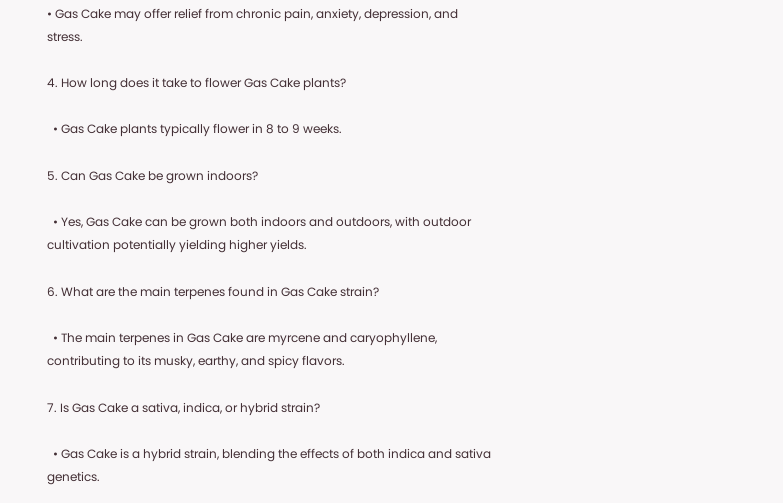• Gas Cake may offer relief from chronic pain, anxiety, depression, and stress.

4. How long does it take to flower Gas Cake plants?

  • Gas Cake plants typically flower in 8 to 9 weeks.

5. Can Gas Cake be grown indoors?

  • Yes, Gas Cake can be grown both indoors and outdoors, with outdoor cultivation potentially yielding higher yields.

6. What are the main terpenes found in Gas Cake strain?

  • The main terpenes in Gas Cake are myrcene and caryophyllene, contributing to its musky, earthy, and spicy flavors.

7. Is Gas Cake a sativa, indica, or hybrid strain?

  • Gas Cake is a hybrid strain, blending the effects of both indica and sativa genetics.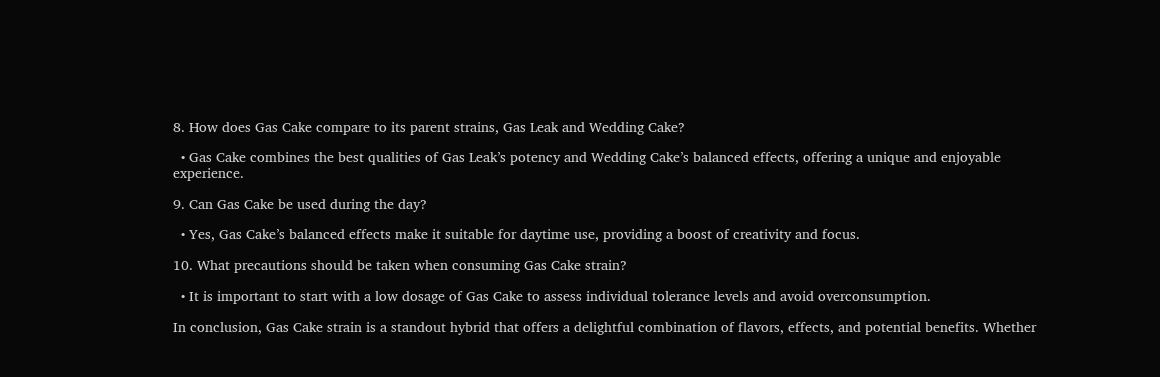8. How does Gas Cake compare to its parent strains, Gas Leak and Wedding Cake?

  • Gas Cake combines the best qualities of Gas Leak’s potency and Wedding Cake’s balanced effects, offering a unique and enjoyable experience.

9. Can Gas Cake be used during the day?

  • Yes, Gas Cake’s balanced effects make it suitable for daytime use, providing a boost of creativity and focus.

10. What precautions should be taken when consuming Gas Cake strain?

  • It is important to start with a low dosage of Gas Cake to assess individual tolerance levels and avoid overconsumption.

In conclusion, Gas Cake strain is a standout hybrid that offers a delightful combination of flavors, effects, and potential benefits. Whether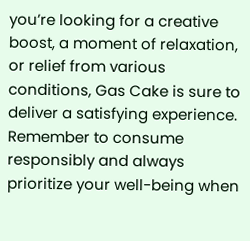you’re looking for a creative boost, a moment of relaxation, or relief from various conditions, Gas Cake is sure to deliver a satisfying experience. Remember to consume responsibly and always prioritize your well-being when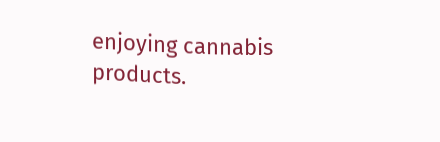enjoying cannabis products.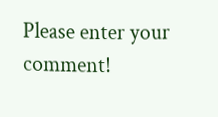Please enter your comment!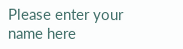Please enter your name here